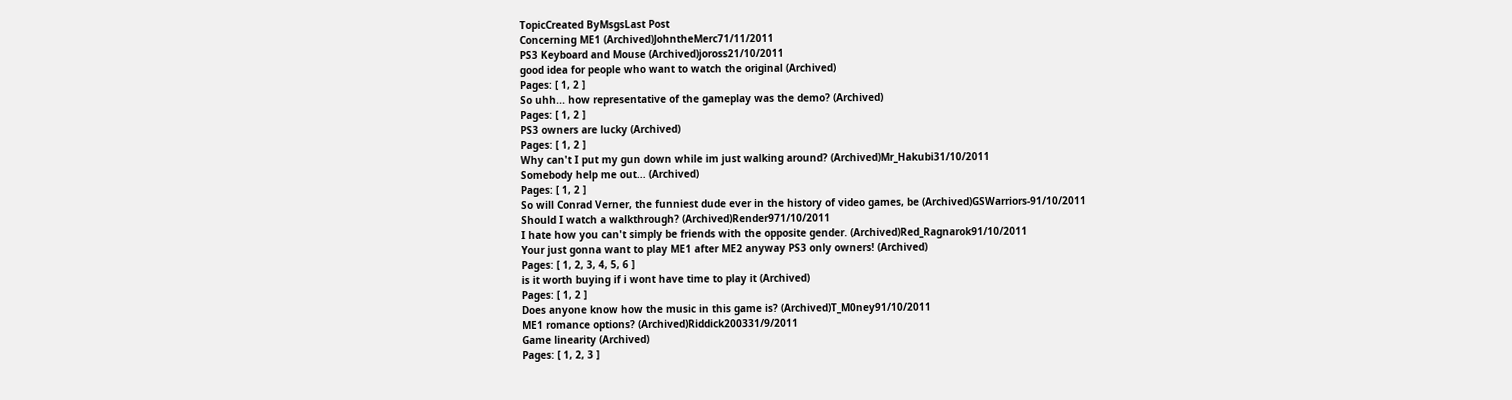TopicCreated ByMsgsLast Post
Concerning ME1 (Archived)JohntheMerc71/11/2011
PS3 Keyboard and Mouse (Archived)joross21/10/2011
good idea for people who want to watch the original (Archived)
Pages: [ 1, 2 ]
So uhh... how representative of the gameplay was the demo? (Archived)
Pages: [ 1, 2 ]
PS3 owners are lucky (Archived)
Pages: [ 1, 2 ]
Why can't I put my gun down while im just walking around? (Archived)Mr_Hakubi31/10/2011
Somebody help me out... (Archived)
Pages: [ 1, 2 ]
So will Conrad Verner, the funniest dude ever in the history of video games, be (Archived)GSWarriors-91/10/2011
Should I watch a walkthrough? (Archived)Render971/10/2011
I hate how you can't simply be friends with the opposite gender. (Archived)Red_Ragnarok91/10/2011
Your just gonna want to play ME1 after ME2 anyway PS3 only owners! (Archived)
Pages: [ 1, 2, 3, 4, 5, 6 ]
is it worth buying if i wont have time to play it (Archived)
Pages: [ 1, 2 ]
Does anyone know how the music in this game is? (Archived)T_M0ney91/10/2011
ME1 romance options? (Archived)Riddick200331/9/2011
Game linearity (Archived)
Pages: [ 1, 2, 3 ]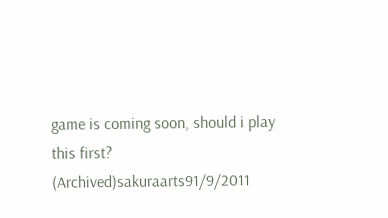game is coming soon, should i play this first? (Archived)sakuraarts91/9/2011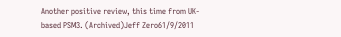Another positive review, this time from UK-based PSM3. (Archived)Jeff Zero61/9/2011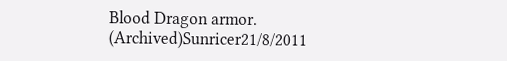Blood Dragon armor. (Archived)Sunricer21/8/2011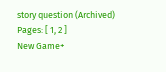story question (Archived)
Pages: [ 1, 2 ]
New Game+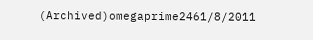(Archived)omegaprime2461/8/2011